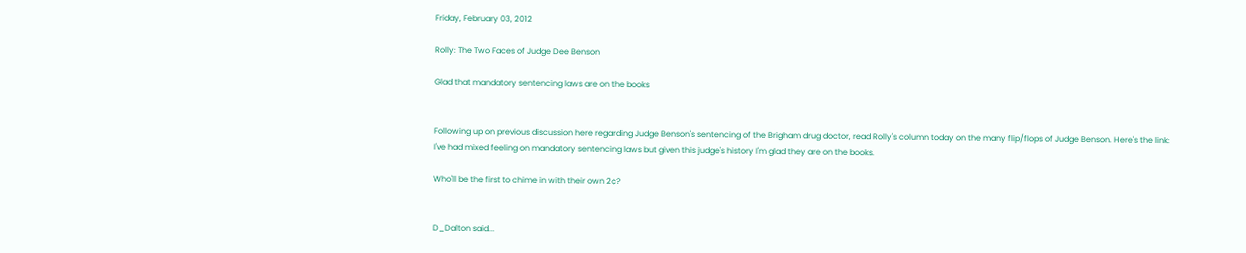Friday, February 03, 2012

Rolly: The Two Faces of Judge Dee Benson

Glad that mandatory sentencing laws are on the books


Following up on previous discussion here regarding Judge Benson's sentencing of the Brigham drug doctor, read Rolly's column today on the many flip/flops of Judge Benson. Here's the link:
I've had mixed feeling on mandatory sentencing laws but given this judge's history I'm glad they are on the books.

Who'll be the first to chime in with their own 2¢?


D_Dalton said...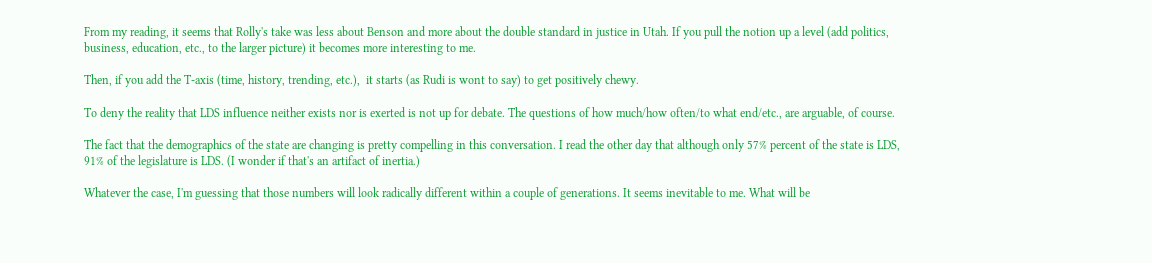From my reading, it seems that Rolly's take was less about Benson and more about the double standard in justice in Utah. If you pull the notion up a level (add politics, business, education, etc., to the larger picture) it becomes more interesting to me.

Then, if you add the T-axis (time, history, trending, etc.),  it starts (as Rudi is wont to say) to get positively chewy.

To deny the reality that LDS influence neither exists nor is exerted is not up for debate. The questions of how much/how often/to what end/etc., are arguable, of course.

The fact that the demographics of the state are changing is pretty compelling in this conversation. I read the other day that although only 57% percent of the state is LDS, 91% of the legislature is LDS. (I wonder if that's an artifact of inertia.)

Whatever the case, I'm guessing that those numbers will look radically different within a couple of generations. It seems inevitable to me. What will be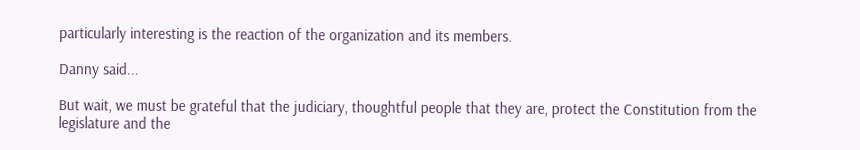particularly interesting is the reaction of the organization and its members.

Danny said...

But wait, we must be grateful that the judiciary, thoughtful people that they are, protect the Constitution from the legislature and the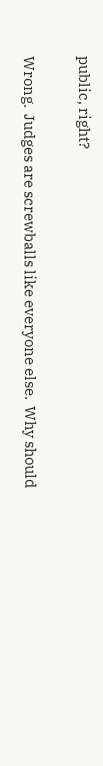public, right?

Wrong.  Judges are screwballs like everyone else.  Why should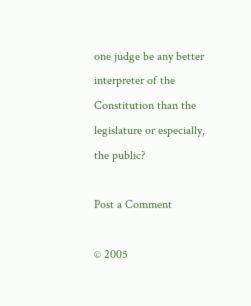one judge be any better interpreter of the Constitution than the legislature or especially, the public?

Post a Comment

© 2005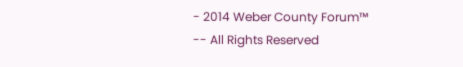- 2014 Weber County Forum™ -- All Rights Reserved